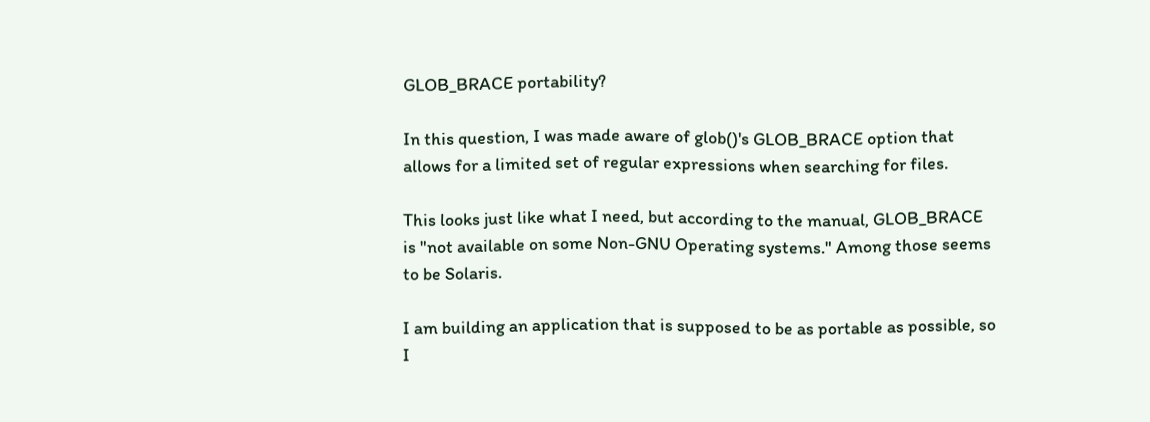GLOB_BRACE portability?

In this question, I was made aware of glob()'s GLOB_BRACE option that allows for a limited set of regular expressions when searching for files.

This looks just like what I need, but according to the manual, GLOB_BRACE is "not available on some Non-GNU Operating systems." Among those seems to be Solaris.

I am building an application that is supposed to be as portable as possible, so I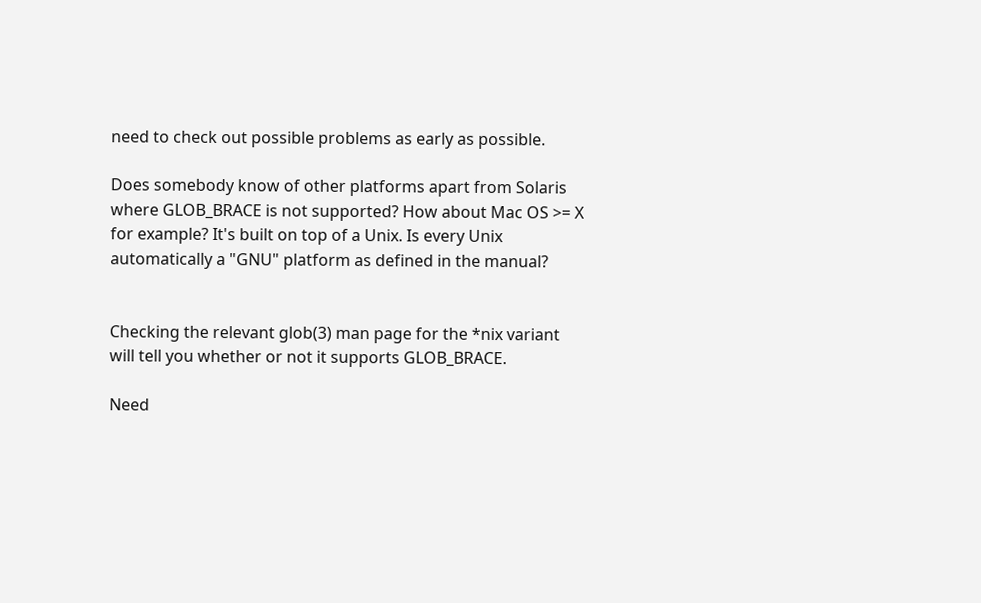need to check out possible problems as early as possible.

Does somebody know of other platforms apart from Solaris where GLOB_BRACE is not supported? How about Mac OS >= X for example? It's built on top of a Unix. Is every Unix automatically a "GNU" platform as defined in the manual?


Checking the relevant glob(3) man page for the *nix variant will tell you whether or not it supports GLOB_BRACE.

Need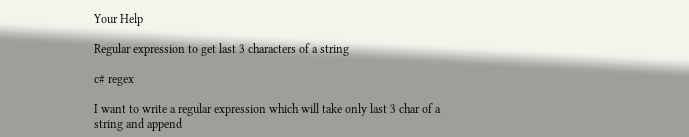Your Help

Regular expression to get last 3 characters of a string

c# regex

I want to write a regular expression which will take only last 3 char of a string and append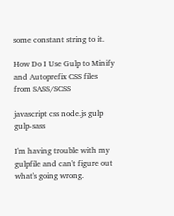some constant string to it.

How Do I Use Gulp to Minify and Autoprefix CSS files from SASS/SCSS

javascript css node.js gulp gulp-sass

I'm having trouble with my gulpfile and can't figure out what's going wrong.